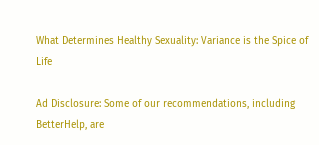What Determines Healthy Sexuality: Variance is the Spice of Life

Ad Disclosure: Some of our recommendations, including BetterHelp, are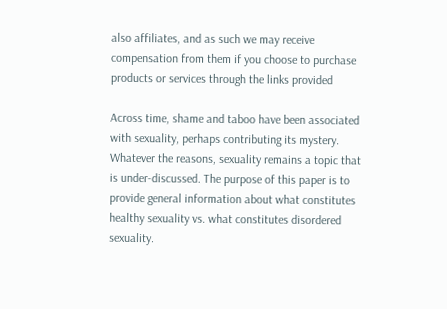also affiliates, and as such we may receive compensation from them if you choose to purchase products or services through the links provided

Across time, shame and taboo have been associated with sexuality, perhaps contributing its mystery. Whatever the reasons, sexuality remains a topic that is under-discussed. The purpose of this paper is to provide general information about what constitutes healthy sexuality vs. what constitutes disordered sexuality.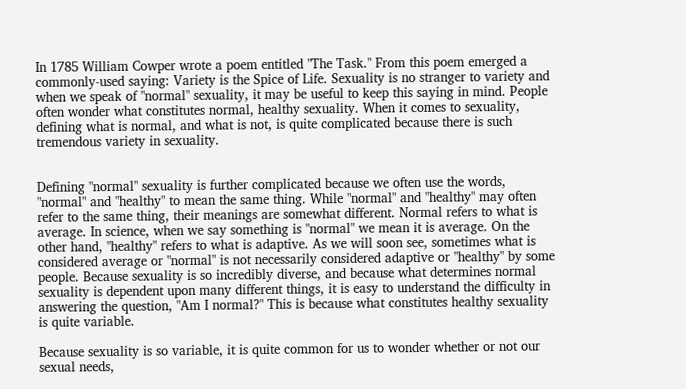In 1785 William Cowper wrote a poem entitled "The Task." From this poem emerged a commonly-used saying: Variety is the Spice of Life. Sexuality is no stranger to variety and when we speak of "normal" sexuality, it may be useful to keep this saying in mind. People often wonder what constitutes normal, healthy sexuality. When it comes to sexuality, defining what is normal, and what is not, is quite complicated because there is such tremendous variety in sexuality.


Defining "normal" sexuality is further complicated because we often use the words, "normal" and "healthy" to mean the same thing. While "normal" and "healthy" may often refer to the same thing, their meanings are somewhat different. Normal refers to what is average. In science, when we say something is "normal" we mean it is average. On the other hand, "healthy" refers to what is adaptive. As we will soon see, sometimes what is considered average or "normal" is not necessarily considered adaptive or "healthy" by some people. Because sexuality is so incredibly diverse, and because what determines normal sexuality is dependent upon many different things, it is easy to understand the difficulty in answering the question, "Am I normal?" This is because what constitutes healthy sexuality is quite variable.

Because sexuality is so variable, it is quite common for us to wonder whether or not our sexual needs,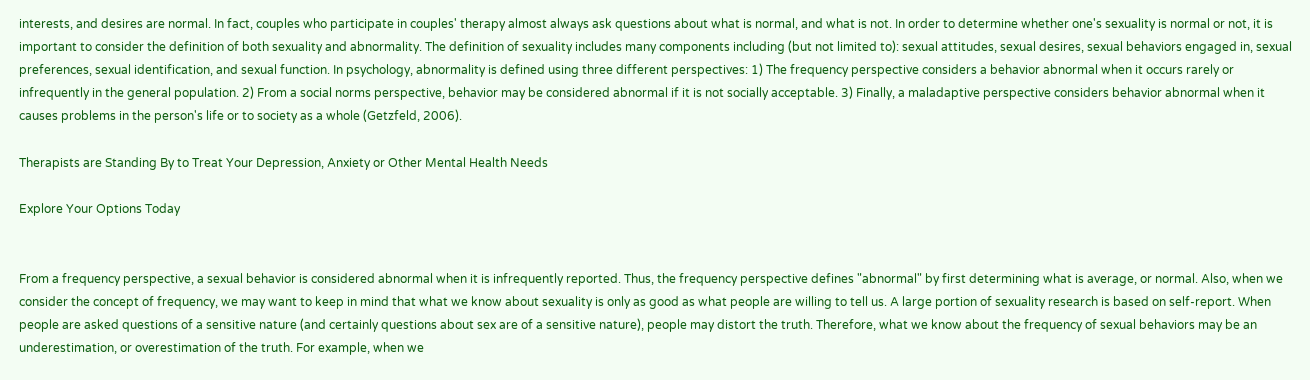interests, and desires are normal. In fact, couples who participate in couples' therapy almost always ask questions about what is normal, and what is not. In order to determine whether one's sexuality is normal or not, it is important to consider the definition of both sexuality and abnormality. The definition of sexuality includes many components including (but not limited to): sexual attitudes, sexual desires, sexual behaviors engaged in, sexual preferences, sexual identification, and sexual function. In psychology, abnormality is defined using three different perspectives: 1) The frequency perspective considers a behavior abnormal when it occurs rarely or infrequently in the general population. 2) From a social norms perspective, behavior may be considered abnormal if it is not socially acceptable. 3) Finally, a maladaptive perspective considers behavior abnormal when it causes problems in the person's life or to society as a whole (Getzfeld, 2006).

Therapists are Standing By to Treat Your Depression, Anxiety or Other Mental Health Needs

Explore Your Options Today


From a frequency perspective, a sexual behavior is considered abnormal when it is infrequently reported. Thus, the frequency perspective defines "abnormal" by first determining what is average, or normal. Also, when we consider the concept of frequency, we may want to keep in mind that what we know about sexuality is only as good as what people are willing to tell us. A large portion of sexuality research is based on self-report. When people are asked questions of a sensitive nature (and certainly questions about sex are of a sensitive nature), people may distort the truth. Therefore, what we know about the frequency of sexual behaviors may be an underestimation, or overestimation of the truth. For example, when we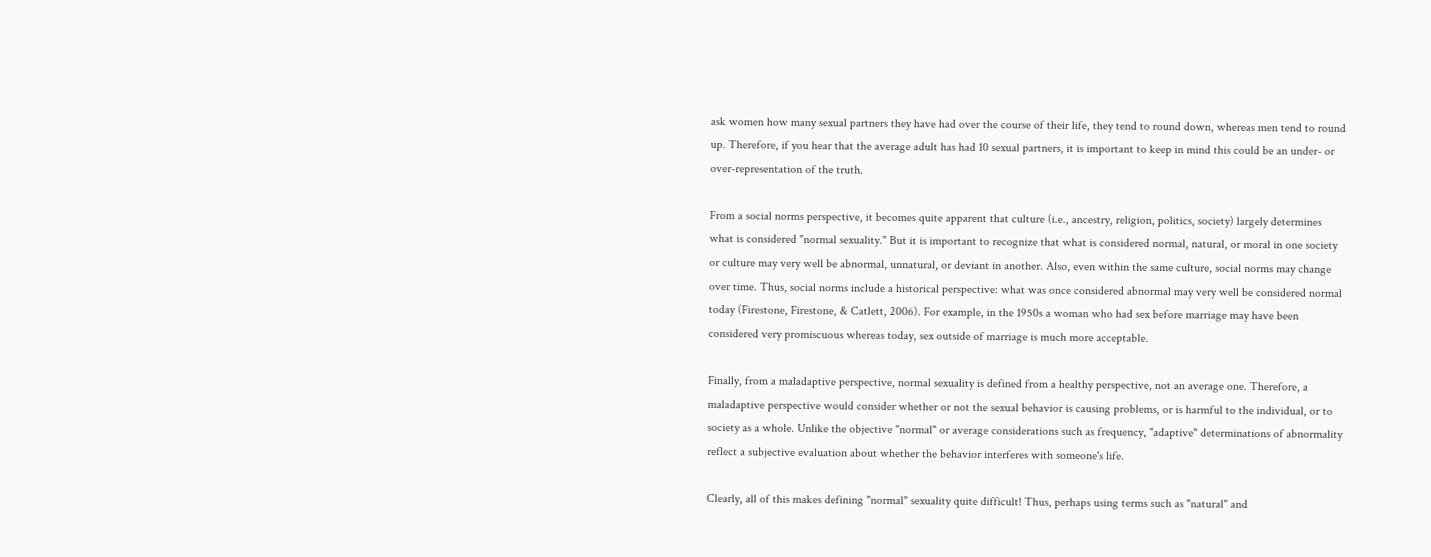ask women how many sexual partners they have had over the course of their life, they tend to round down, whereas men tend to round up. Therefore, if you hear that the average adult has had 10 sexual partners, it is important to keep in mind this could be an under- or over-representation of the truth.

From a social norms perspective, it becomes quite apparent that culture (i.e., ancestry, religion, politics, society) largely determines what is considered "normal sexuality." But it is important to recognize that what is considered normal, natural, or moral in one society or culture may very well be abnormal, unnatural, or deviant in another. Also, even within the same culture, social norms may change over time. Thus, social norms include a historical perspective: what was once considered abnormal may very well be considered normal today (Firestone, Firestone, & Catlett, 2006). For example, in the 1950s a woman who had sex before marriage may have been considered very promiscuous whereas today, sex outside of marriage is much more acceptable.

Finally, from a maladaptive perspective, normal sexuality is defined from a healthy perspective, not an average one. Therefore, a maladaptive perspective would consider whether or not the sexual behavior is causing problems, or is harmful to the individual, or to society as a whole. Unlike the objective "normal" or average considerations such as frequency, "adaptive" determinations of abnormality reflect a subjective evaluation about whether the behavior interferes with someone's life.

Clearly, all of this makes defining "normal" sexuality quite difficult! Thus, perhaps using terms such as "natural" and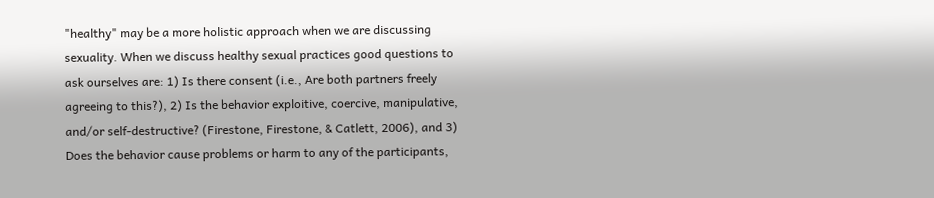"healthy" may be a more holistic approach when we are discussing sexuality. When we discuss healthy sexual practices good questions to ask ourselves are: 1) Is there consent (i.e., Are both partners freely agreeing to this?), 2) Is the behavior exploitive, coercive, manipulative, and/or self-destructive? (Firestone, Firestone, & Catlett, 2006), and 3) Does the behavior cause problems or harm to any of the participants,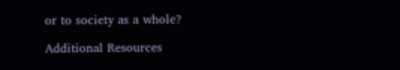or to society as a whole?

Additional Resources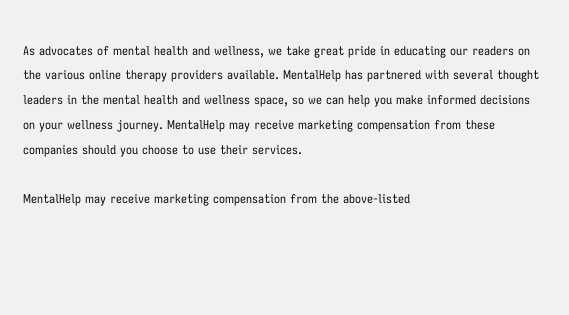As advocates of mental health and wellness, we take great pride in educating our readers on the various online therapy providers available. MentalHelp has partnered with several thought leaders in the mental health and wellness space, so we can help you make informed decisions on your wellness journey. MentalHelp may receive marketing compensation from these companies should you choose to use their services.

MentalHelp may receive marketing compensation from the above-listed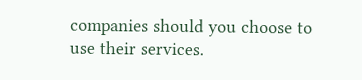companies should you choose to use their services.